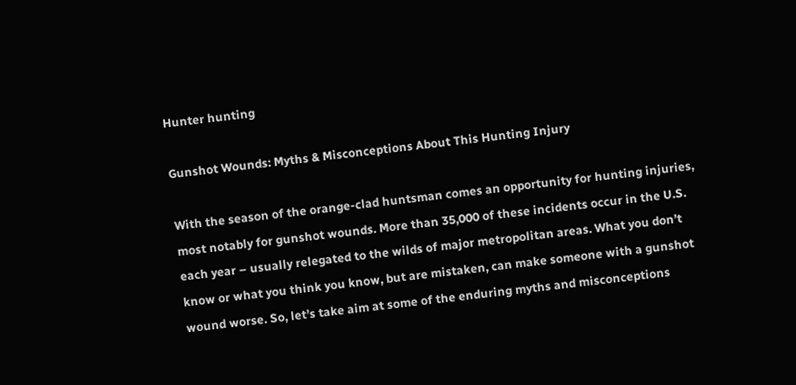Hunter hunting

Gunshot Wounds: Myths & Misconceptions About This Hunting Injury

With the season of the orange-clad huntsman comes an opportunity for hunting injuries, most notably for gunshot wounds. More than 35,000 of these incidents occur in the U.S. each year – usually relegated to the wilds of major metropolitan areas. What you don’t know or what you think you know, but are mistaken, can make someone with a gunshot wound worse. So, let’s take aim at some of the enduring myths and misconceptions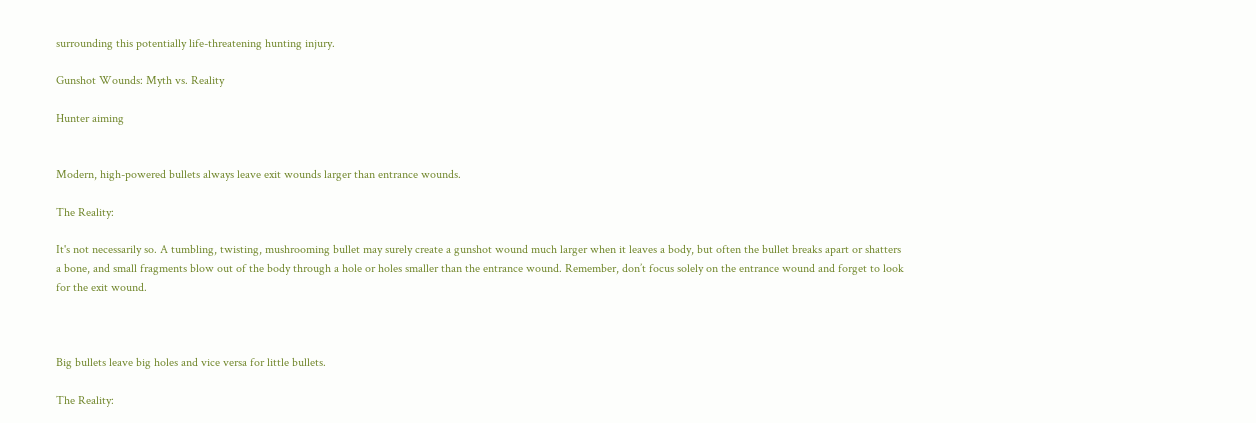surrounding this potentially life-threatening hunting injury.

Gunshot Wounds: Myth vs. Reality

Hunter aiming


Modern, high-powered bullets always leave exit wounds larger than entrance wounds.

The Reality:

It's not necessarily so. A tumbling, twisting, mushrooming bullet may surely create a gunshot wound much larger when it leaves a body, but often the bullet breaks apart or shatters a bone, and small fragments blow out of the body through a hole or holes smaller than the entrance wound. Remember, don’t focus solely on the entrance wound and forget to look for the exit wound.



Big bullets leave big holes and vice versa for little bullets.

The Reality: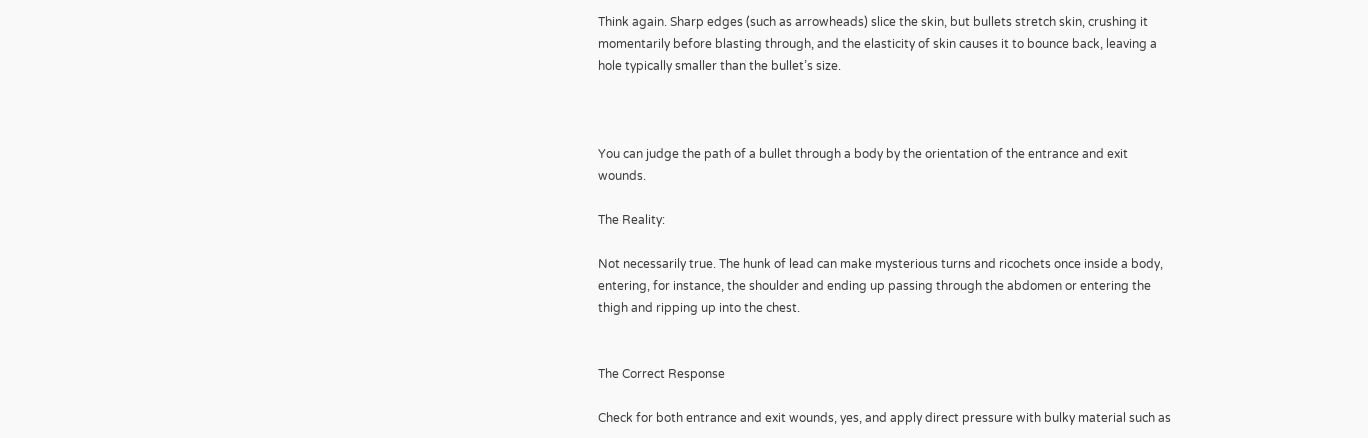Think again. Sharp edges (such as arrowheads) slice the skin, but bullets stretch skin, crushing it momentarily before blasting through, and the elasticity of skin causes it to bounce back, leaving a hole typically smaller than the bullet’s size.



You can judge the path of a bullet through a body by the orientation of the entrance and exit wounds.

The Reality:

Not necessarily true. The hunk of lead can make mysterious turns and ricochets once inside a body, entering, for instance, the shoulder and ending up passing through the abdomen or entering the thigh and ripping up into the chest.


The Correct Response

Check for both entrance and exit wounds, yes, and apply direct pressure with bulky material such as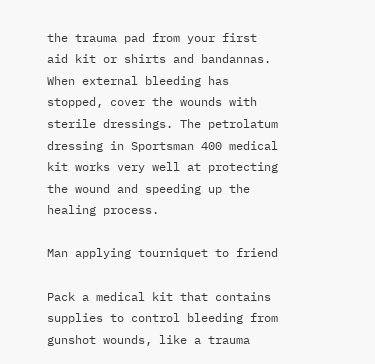the trauma pad from your first aid kit or shirts and bandannas. When external bleeding has stopped, cover the wounds with sterile dressings. The petrolatum dressing in Sportsman 400 medical kit works very well at protecting the wound and speeding up the healing process.

Man applying tourniquet to friend

Pack a medical kit that contains supplies to control bleeding from gunshot wounds, like a trauma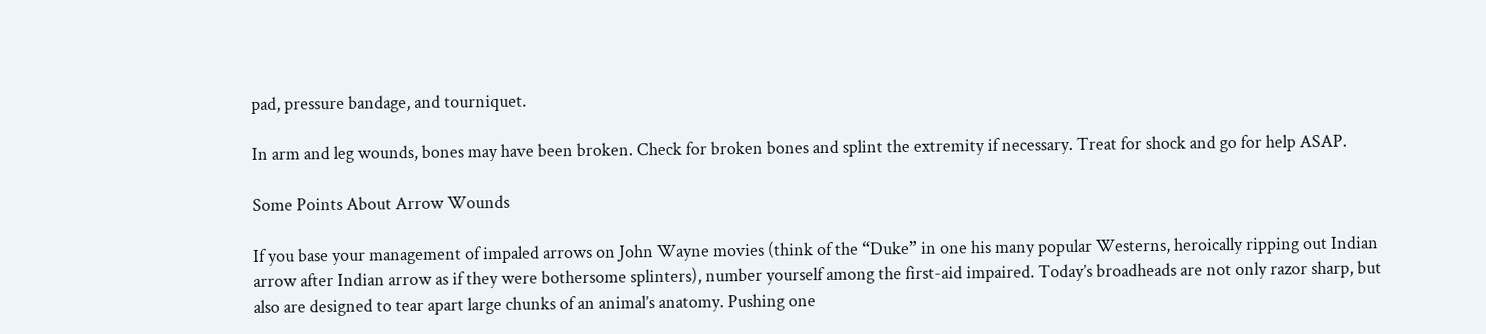pad, pressure bandage, and tourniquet.

In arm and leg wounds, bones may have been broken. Check for broken bones and splint the extremity if necessary. Treat for shock and go for help ASAP.

Some Points About Arrow Wounds

If you base your management of impaled arrows on John Wayne movies (think of the “Duke” in one his many popular Westerns, heroically ripping out Indian arrow after Indian arrow as if they were bothersome splinters), number yourself among the first-aid impaired. Today’s broadheads are not only razor sharp, but also are designed to tear apart large chunks of an animal’s anatomy. Pushing one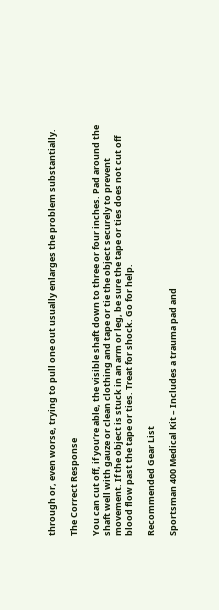through or, even worse, trying to pull one out usually enlarges the problem substantially.

The Correct Response

You can cut off, if you’re able, the visible shaft down to three or four inches. Pad around the shaft well with gauze or clean clothing and tape or tie the object securely to prevent movement. If the object is stuck in an arm or leg, be sure the tape or ties does not cut off blood flow past the tape or ties. Treat for shock. Go for help.

Recommended Gear List

Sportsman 400 Medical Kit – Includes a trauma pad and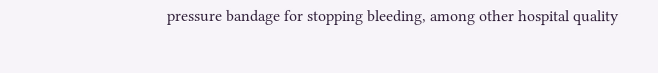pressure bandage for stopping bleeding, among other hospital quality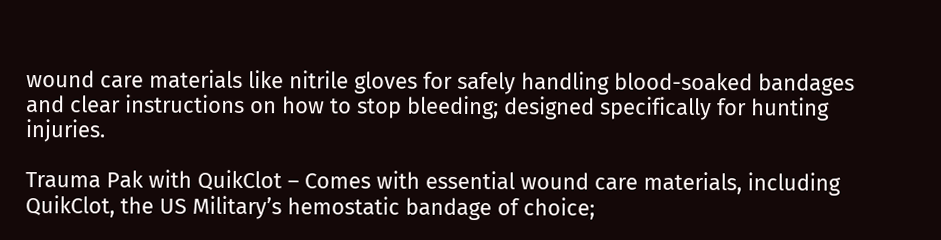wound care materials like nitrile gloves for safely handling blood-soaked bandages and clear instructions on how to stop bleeding; designed specifically for hunting injuries.

Trauma Pak with QuikClot – Comes with essential wound care materials, including QuikClot, the US Military’s hemostatic bandage of choice;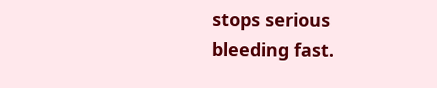stops serious bleeding fast.